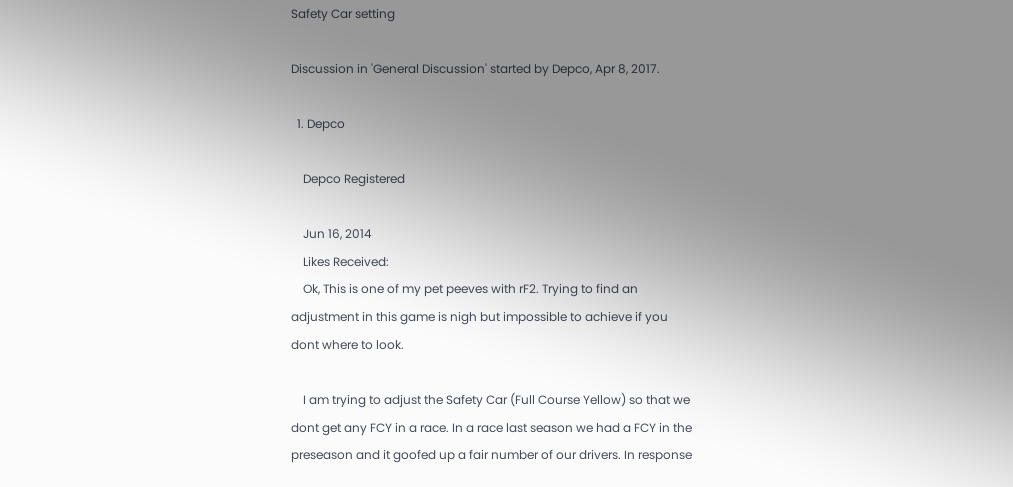Safety Car setting

Discussion in 'General Discussion' started by Depco, Apr 8, 2017.

  1. Depco

    Depco Registered

    Jun 16, 2014
    Likes Received:
    Ok, This is one of my pet peeves with rF2. Trying to find an adjustment in this game is nigh but impossible to achieve if you dont where to look.

    I am trying to adjust the Safety Car (Full Course Yellow) so that we dont get any FCY in a race. In a race last season we had a FCY in the preseason and it goofed up a fair number of our drivers. In response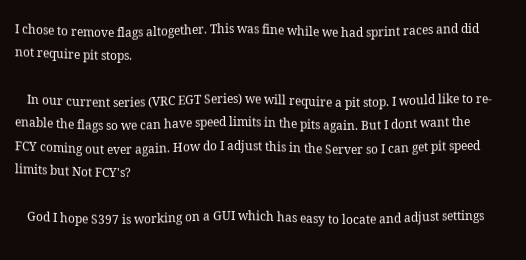I chose to remove flags altogether. This was fine while we had sprint races and did not require pit stops.

    In our current series (VRC EGT Series) we will require a pit stop. I would like to re-enable the flags so we can have speed limits in the pits again. But I dont want the FCY coming out ever again. How do I adjust this in the Server so I can get pit speed limits but Not FCY's?

    God I hope S397 is working on a GUI which has easy to locate and adjust settings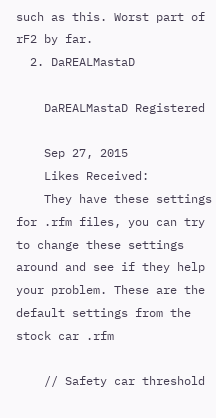such as this. Worst part of rF2 by far.
  2. DaREALMastaD

    DaREALMastaD Registered

    Sep 27, 2015
    Likes Received:
    They have these settings for .rfm files, you can try to change these settings around and see if they help your problem. These are the default settings from the stock car .rfm

    // Safety car threshold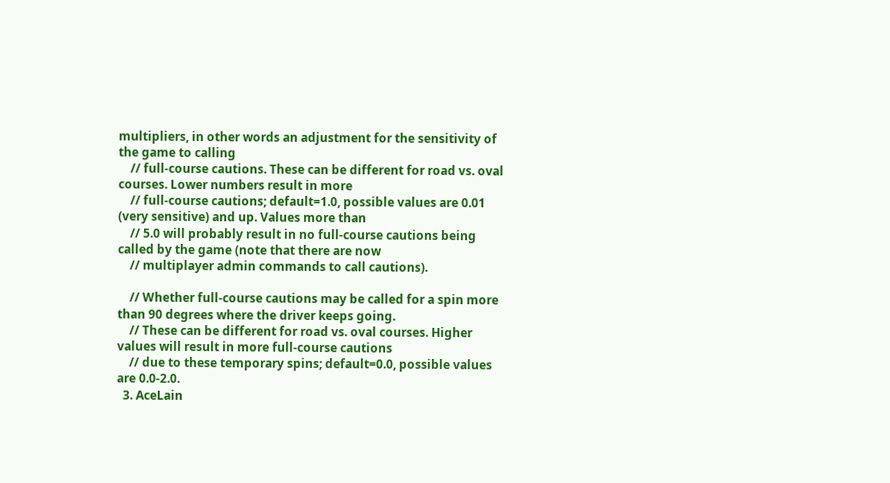multipliers, in other words an adjustment for the sensitivity of the game to calling
    // full-course cautions. These can be different for road vs. oval courses. Lower numbers result in more
    // full-course cautions; default=1.0, possible values are 0.01 (very sensitive) and up. Values more than
    // 5.0 will probably result in no full-course cautions being called by the game (note that there are now
    // multiplayer admin commands to call cautions).

    // Whether full-course cautions may be called for a spin more than 90 degrees where the driver keeps going.
    // These can be different for road vs. oval courses. Higher values will result in more full-course cautions
    // due to these temporary spins; default=0.0, possible values are 0.0-2.0.
  3. AceLain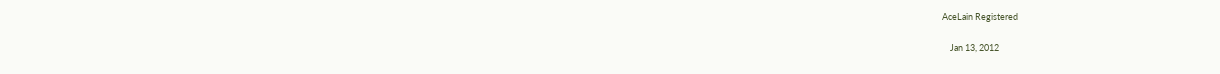AceLain Registered

    Jan 13, 2012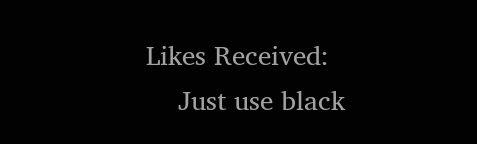Likes Received:
    Just use black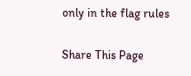only in the flag rules

Share This Page